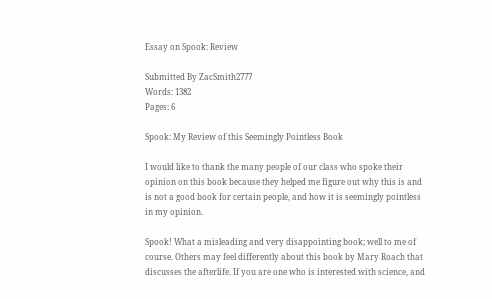Essay on Spook: Review

Submitted By ZacSmith2777
Words: 1382
Pages: 6

Spook: My Review of this Seemingly Pointless Book

I would like to thank the many people of our class who spoke their opinion on this book because they helped me figure out why this is and is not a good book for certain people, and how it is seemingly pointless in my opinion.

Spook! What a misleading and very disappointing book; well to me of course. Others may feel differently about this book by Mary Roach that discusses the afterlife. If you are one who is interested with science, and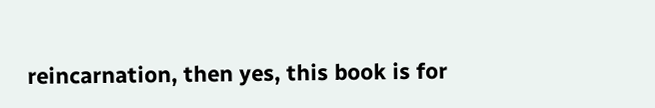reincarnation, then yes, this book is for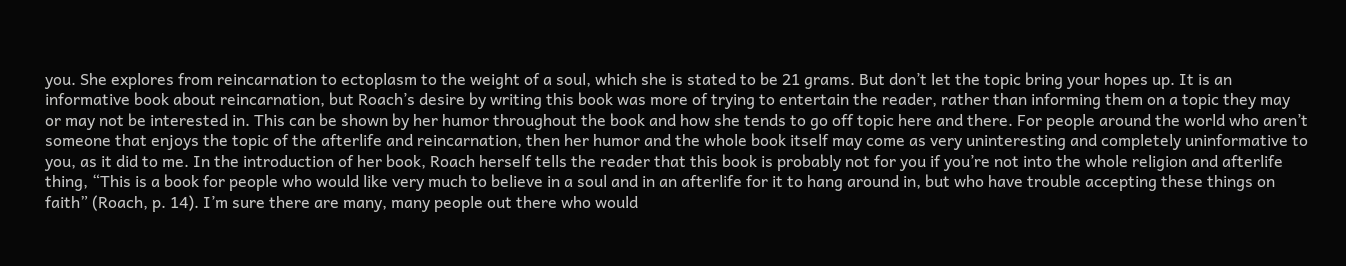you. She explores from reincarnation to ectoplasm to the weight of a soul, which she is stated to be 21 grams. But don’t let the topic bring your hopes up. It is an informative book about reincarnation, but Roach’s desire by writing this book was more of trying to entertain the reader, rather than informing them on a topic they may or may not be interested in. This can be shown by her humor throughout the book and how she tends to go off topic here and there. For people around the world who aren’t someone that enjoys the topic of the afterlife and reincarnation, then her humor and the whole book itself may come as very uninteresting and completely uninformative to you, as it did to me. In the introduction of her book, Roach herself tells the reader that this book is probably not for you if you’re not into the whole religion and afterlife thing, “This is a book for people who would like very much to believe in a soul and in an afterlife for it to hang around in, but who have trouble accepting these things on faith” (Roach, p. 14). I’m sure there are many, many people out there who would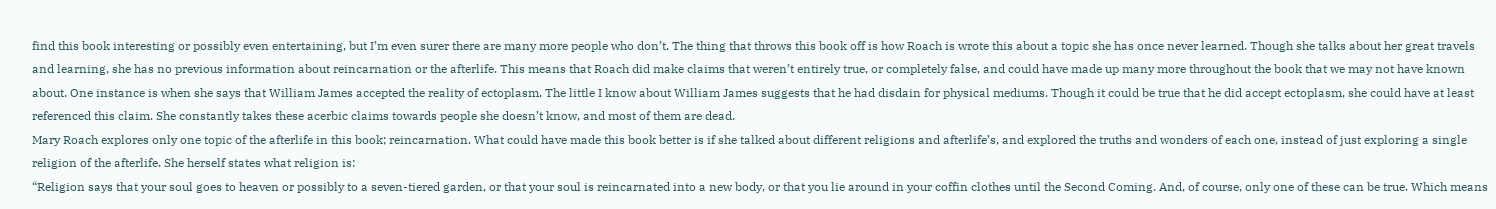find this book interesting or possibly even entertaining, but I’m even surer there are many more people who don’t. The thing that throws this book off is how Roach is wrote this about a topic she has once never learned. Though she talks about her great travels and learning, she has no previous information about reincarnation or the afterlife. This means that Roach did make claims that weren’t entirely true, or completely false, and could have made up many more throughout the book that we may not have known about. One instance is when she says that William James accepted the reality of ectoplasm. The little I know about William James suggests that he had disdain for physical mediums. Though it could be true that he did accept ectoplasm, she could have at least referenced this claim. She constantly takes these acerbic claims towards people she doesn’t know, and most of them are dead.
Mary Roach explores only one topic of the afterlife in this book; reincarnation. What could have made this book better is if she talked about different religions and afterlife’s, and explored the truths and wonders of each one, instead of just exploring a single religion of the afterlife. She herself states what religion is:
“Religion says that your soul goes to heaven or possibly to a seven-tiered garden, or that your soul is reincarnated into a new body, or that you lie around in your coffin clothes until the Second Coming. And, of course, only one of these can be true. Which means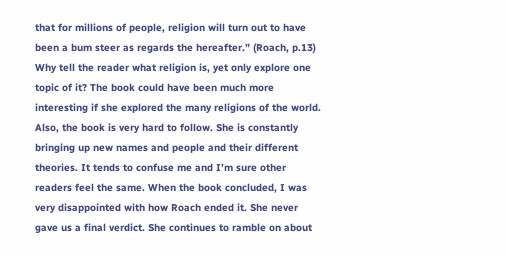that for millions of people, religion will turn out to have been a bum steer as regards the hereafter.” (Roach, p.13)
Why tell the reader what religion is, yet only explore one topic of it? The book could have been much more interesting if she explored the many religions of the world. Also, the book is very hard to follow. She is constantly bringing up new names and people and their different theories. It tends to confuse me and I’m sure other readers feel the same. When the book concluded, I was very disappointed with how Roach ended it. She never gave us a final verdict. She continues to ramble on about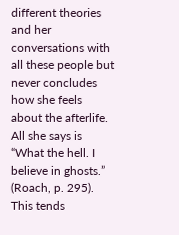different theories and her conversations with all these people but never concludes how she feels about the afterlife. All she says is “What the hell. I believe in ghosts.” (Roach, p. 295). This tends